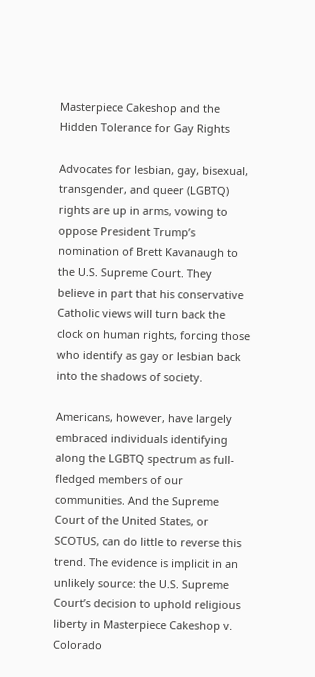Masterpiece Cakeshop and the Hidden Tolerance for Gay Rights

Advocates for lesbian, gay, bisexual, transgender, and queer (LGBTQ) rights are up in arms, vowing to oppose President Trump’s nomination of Brett Kavanaugh to the U.S. Supreme Court. They believe in part that his conservative Catholic views will turn back the clock on human rights, forcing those who identify as gay or lesbian back into the shadows of society.

Americans, however, have largely embraced individuals identifying along the LGBTQ spectrum as full-fledged members of our communities. And the Supreme Court of the United States, or SCOTUS, can do little to reverse this trend. The evidence is implicit in an unlikely source: the U.S. Supreme Court’s decision to uphold religious liberty in Masterpiece Cakeshop v. Colorado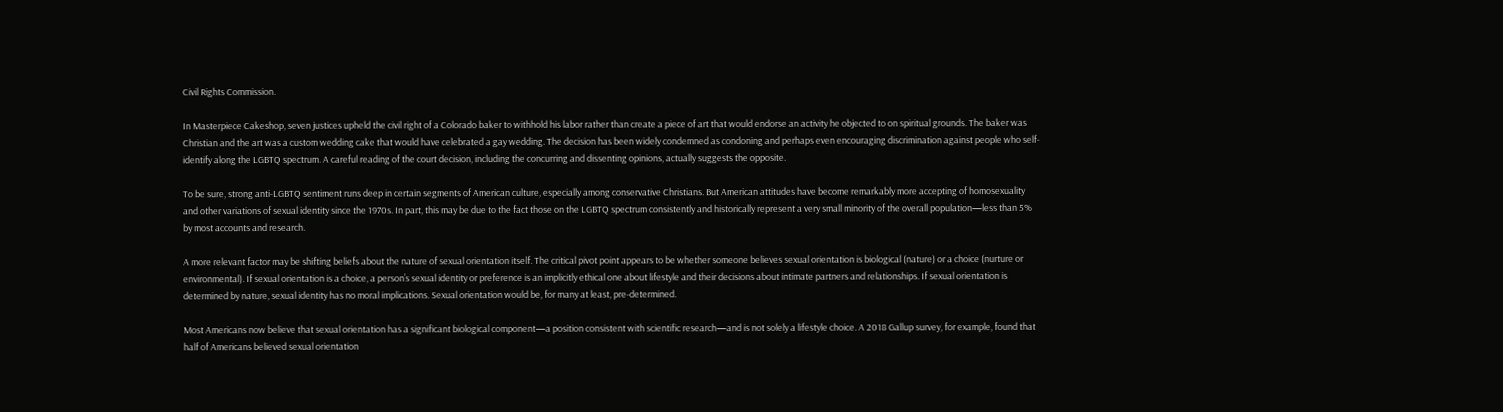Civil Rights Commission.

In Masterpiece Cakeshop, seven justices upheld the civil right of a Colorado baker to withhold his labor rather than create a piece of art that would endorse an activity he objected to on spiritual grounds. The baker was Christian and the art was a custom wedding cake that would have celebrated a gay wedding. The decision has been widely condemned as condoning and perhaps even encouraging discrimination against people who self-identify along the LGBTQ spectrum. A careful reading of the court decision, including the concurring and dissenting opinions, actually suggests the opposite.

To be sure, strong anti-LGBTQ sentiment runs deep in certain segments of American culture, especially among conservative Christians. But American attitudes have become remarkably more accepting of homosexuality and other variations of sexual identity since the 1970s. In part, this may be due to the fact those on the LGBTQ spectrum consistently and historically represent a very small minority of the overall population—less than 5% by most accounts and research.

A more relevant factor may be shifting beliefs about the nature of sexual orientation itself. The critical pivot point appears to be whether someone believes sexual orientation is biological (nature) or a choice (nurture or environmental). If sexual orientation is a choice, a person’s sexual identity or preference is an implicitly ethical one about lifestyle and their decisions about intimate partners and relationships. If sexual orientation is determined by nature, sexual identity has no moral implications. Sexual orientation would be, for many at least, pre-determined.

Most Americans now believe that sexual orientation has a significant biological component—a position consistent with scientific research—and is not solely a lifestyle choice. A 2018 Gallup survey, for example, found that half of Americans believed sexual orientation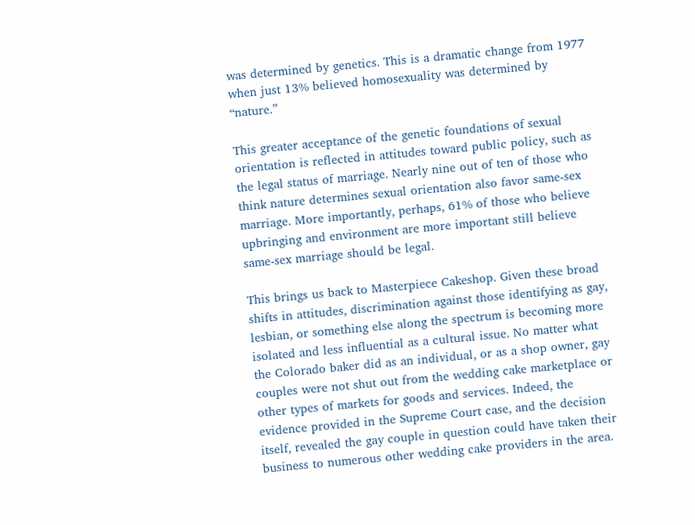was determined by genetics. This is a dramatic change from 1977 when just 13% believed homosexuality was determined by “nature.”

This greater acceptance of the genetic foundations of sexual orientation is reflected in attitudes toward public policy, such as the legal status of marriage. Nearly nine out of ten of those who think nature determines sexual orientation also favor same-sex marriage. More importantly, perhaps, 61% of those who believe upbringing and environment are more important still believe same-sex marriage should be legal.

This brings us back to Masterpiece Cakeshop. Given these broad shifts in attitudes, discrimination against those identifying as gay, lesbian, or something else along the spectrum is becoming more isolated and less influential as a cultural issue. No matter what the Colorado baker did as an individual, or as a shop owner, gay couples were not shut out from the wedding cake marketplace or other types of markets for goods and services. Indeed, the evidence provided in the Supreme Court case, and the decision itself, revealed the gay couple in question could have taken their business to numerous other wedding cake providers in the area.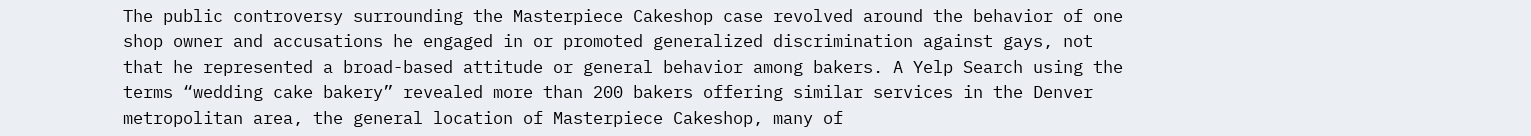The public controversy surrounding the Masterpiece Cakeshop case revolved around the behavior of one shop owner and accusations he engaged in or promoted generalized discrimination against gays, not that he represented a broad-based attitude or general behavior among bakers. A Yelp Search using the terms “wedding cake bakery” revealed more than 200 bakers offering similar services in the Denver metropolitan area, the general location of Masterpiece Cakeshop, many of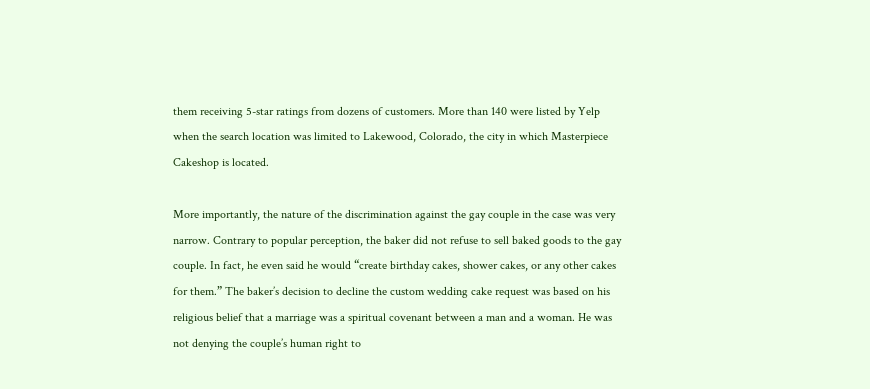them receiving 5-star ratings from dozens of customers. More than 140 were listed by Yelp when the search location was limited to Lakewood, Colorado, the city in which Masterpiece Cakeshop is located.

More importantly, the nature of the discrimination against the gay couple in the case was very narrow. Contrary to popular perception, the baker did not refuse to sell baked goods to the gay couple. In fact, he even said he would “create birthday cakes, shower cakes, or any other cakes for them.” The baker’s decision to decline the custom wedding cake request was based on his religious belief that a marriage was a spiritual covenant between a man and a woman. He was not denying the couple’s human right to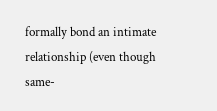formally bond an intimate relationship (even though same-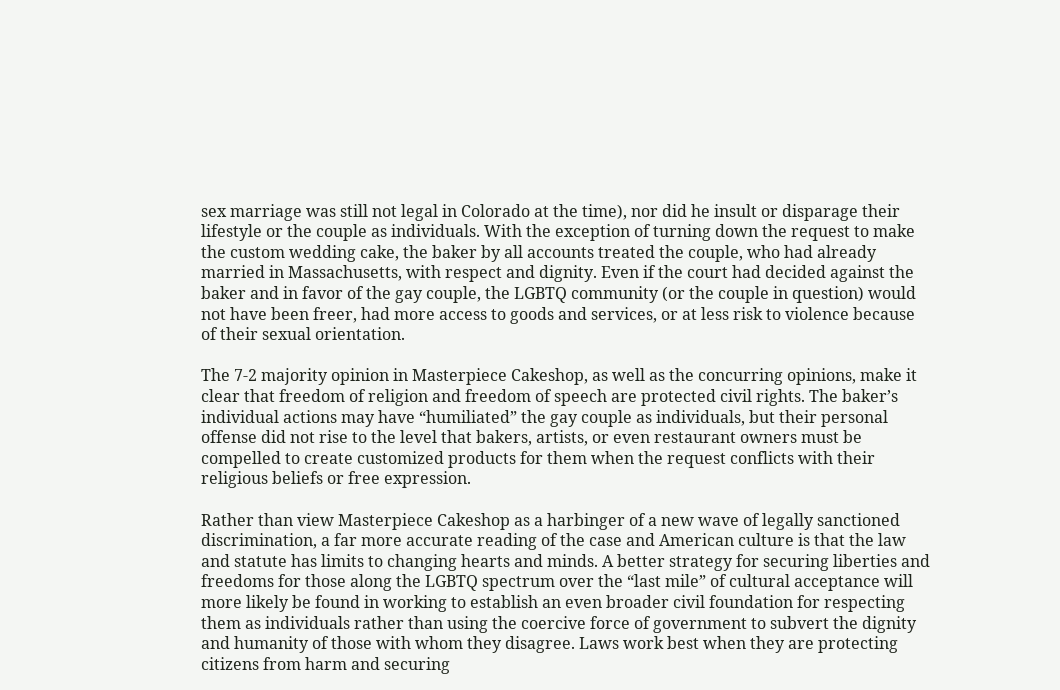sex marriage was still not legal in Colorado at the time), nor did he insult or disparage their lifestyle or the couple as individuals. With the exception of turning down the request to make the custom wedding cake, the baker by all accounts treated the couple, who had already married in Massachusetts, with respect and dignity. Even if the court had decided against the baker and in favor of the gay couple, the LGBTQ community (or the couple in question) would not have been freer, had more access to goods and services, or at less risk to violence because of their sexual orientation.

The 7-2 majority opinion in Masterpiece Cakeshop, as well as the concurring opinions, make it clear that freedom of religion and freedom of speech are protected civil rights. The baker’s individual actions may have “humiliated” the gay couple as individuals, but their personal offense did not rise to the level that bakers, artists, or even restaurant owners must be compelled to create customized products for them when the request conflicts with their religious beliefs or free expression.

Rather than view Masterpiece Cakeshop as a harbinger of a new wave of legally sanctioned discrimination, a far more accurate reading of the case and American culture is that the law and statute has limits to changing hearts and minds. A better strategy for securing liberties and freedoms for those along the LGBTQ spectrum over the “last mile” of cultural acceptance will more likely be found in working to establish an even broader civil foundation for respecting them as individuals rather than using the coercive force of government to subvert the dignity and humanity of those with whom they disagree. Laws work best when they are protecting citizens from harm and securing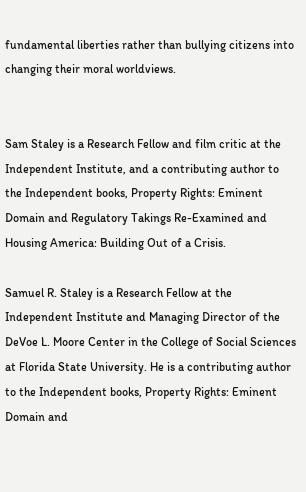fundamental liberties rather than bullying citizens into changing their moral worldviews.


Sam Staley is a Research Fellow and film critic at the Independent Institute, and a contributing author to the Independent books, Property Rights: Eminent Domain and Regulatory Takings Re-Examined and Housing America: Building Out of a Crisis.

Samuel R. Staley is a Research Fellow at the Independent Institute and Managing Director of the DeVoe L. Moore Center in the College of Social Sciences at Florida State University. He is a contributing author to the Independent books, Property Rights: Eminent Domain and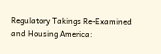Regulatory Takings Re-Examined and Housing America: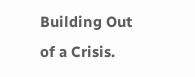Building Out of a Crisis.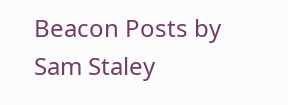Beacon Posts by Sam Staley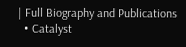| Full Biography and Publications
  • Catalyst